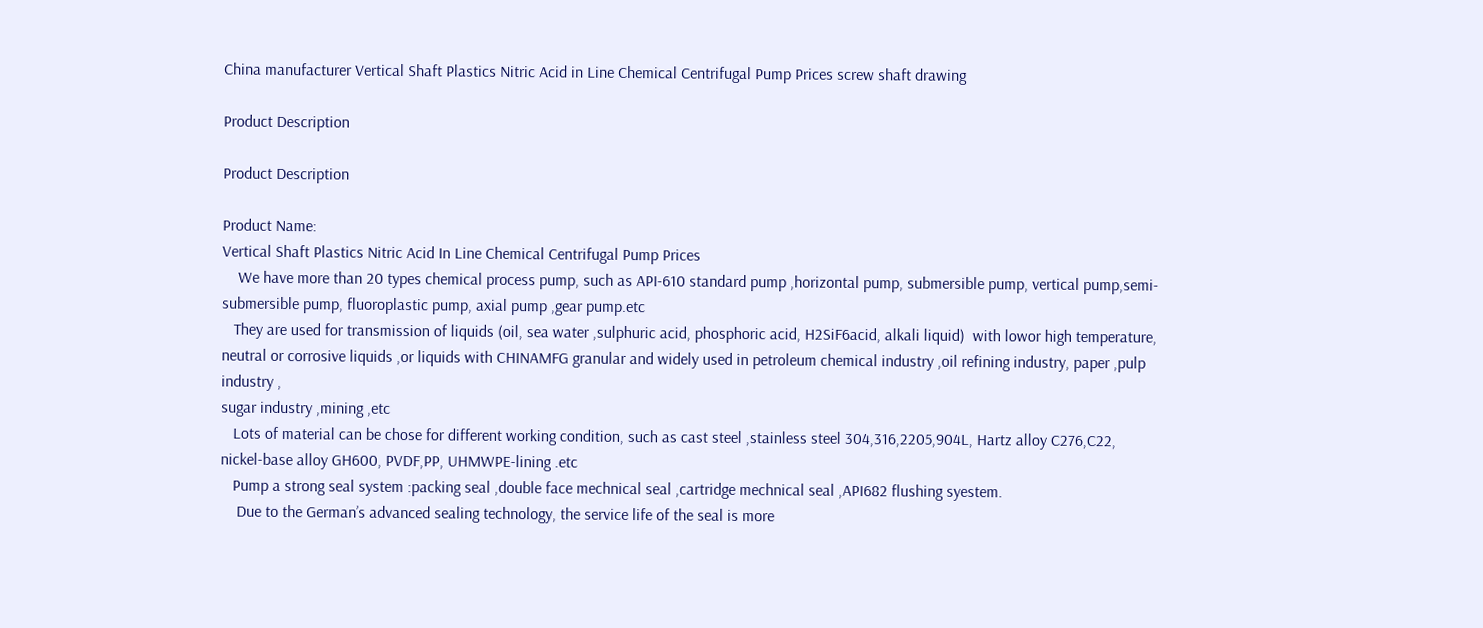China manufacturer Vertical Shaft Plastics Nitric Acid in Line Chemical Centrifugal Pump Prices screw shaft drawing

Product Description

Product Description

Product Name:
Vertical Shaft Plastics Nitric Acid In Line Chemical Centrifugal Pump Prices
    We have more than 20 types chemical process pump, such as API-610 standard pump ,horizontal pump, submersible pump, vertical pump,semi-submersible pump, fluoroplastic pump, axial pump ,gear pump.etc
   They are used for transmission of liquids (oil, sea water ,sulphuric acid, phosphoric acid, H2SiF6acid, alkali liquid)  with lowor high temperature,
neutral or corrosive liquids ,or liquids with CHINAMFG granular and widely used in petroleum chemical industry ,oil refining industry, paper ,pulp industry ,
sugar industry ,mining ,etc
   Lots of material can be chose for different working condition, such as cast steel ,stainless steel 304,316,2205,904L, Hartz alloy C276,C22,
nickel-base alloy GH600, PVDF,PP, UHMWPE-lining .etc
   Pump a strong seal system :packing seal ,double face mechnical seal ,cartridge mechnical seal ,API682 flushing syestem.
    Due to the German’s advanced sealing technology, the service life of the seal is more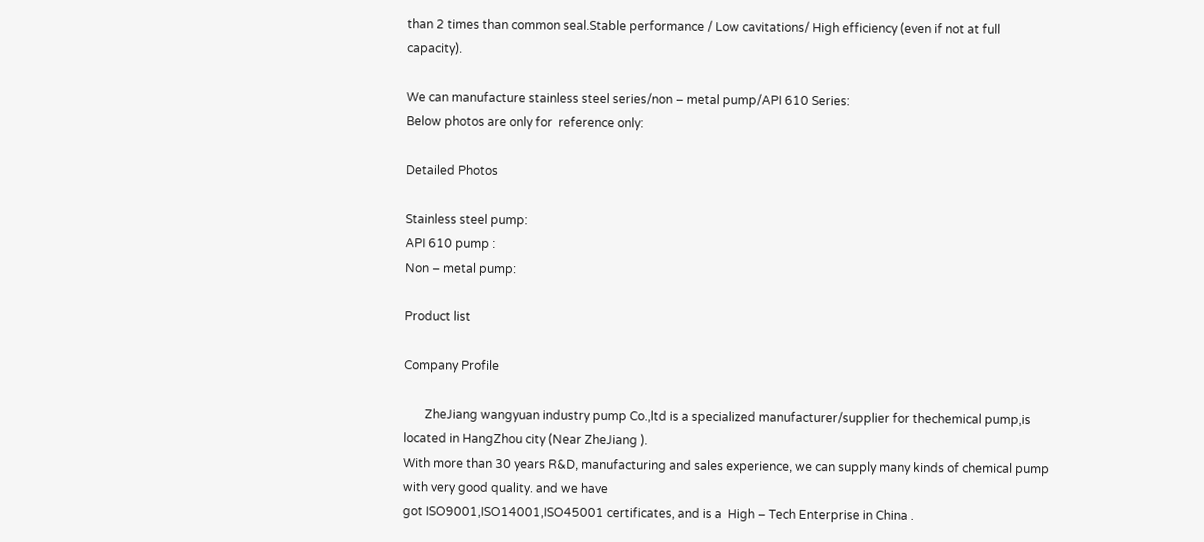than 2 times than common seal.Stable performance / Low cavitations/ High efficiency (even if not at full capacity).

We can manufacture stainless steel series/non – metal pump/API 610 Series:
Below photos are only for  reference only:

Detailed Photos

Stainless steel pump:
API 610 pump :
Non – metal pump:

Product list

Company Profile

       ZheJiang wangyuan industry pump Co.,ltd is a specialized manufacturer/supplier for thechemical pump,is located in HangZhou city (Near ZheJiang ).
With more than 30 years R&D, manufacturing and sales experience, we can supply many kinds of chemical pump with very good quality. and we have
got ISO9001,ISO14001,ISO45001 certificates, and is a  High – Tech Enterprise in China .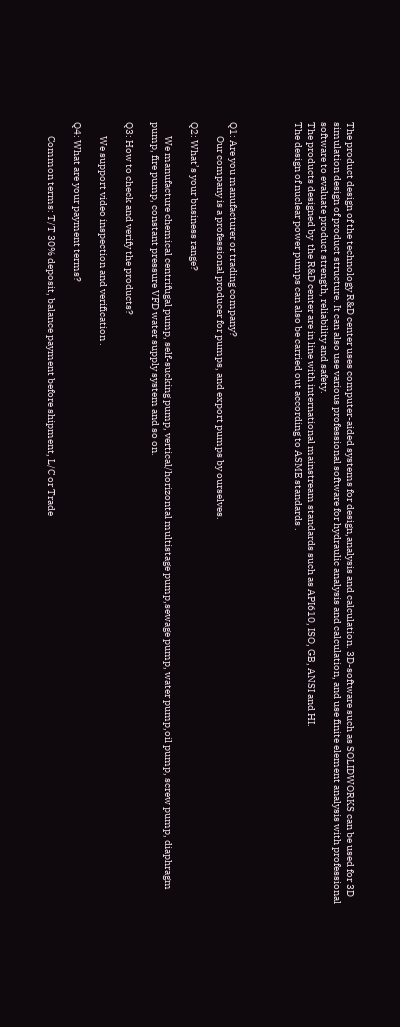The product design of the technology R&D center uses computer-aided systems for design,analysis and calculation. 3D-software such as SOLIDWORKS can be used for 3D simulation design of product structure. It can also use various professional software for hydraulic analysis and calculation, and use finite element analysis with professional software to evaluate product strength, reliability and safety.
The products designed by  the R&D center are in line with international mainstream standards such as API610, ISO, GB, ANSI and HI.
The design of nuclear power pumps can also be carried out according to ASME standards .




Q1: Are you manufacturer or trading company?
       Our company is a professional producer for pumps, and export pumps by ourselves.

Q2: What’s your business range?

       We manufacture chemical centrifugal pump, self-sucking pump, vertical/horizontal multistage pump,sewage pump, water pump,oil pump, screw pump, diaphragm pump, fire pump, constant pressure VFD water supply system and so on.

Q3: How to check and verify the products?

       We support video inspection and verification .

Q4: What are your payment terms?

       Common terms: T/T 30% deposit, balance payment before shipment, L/C or Trade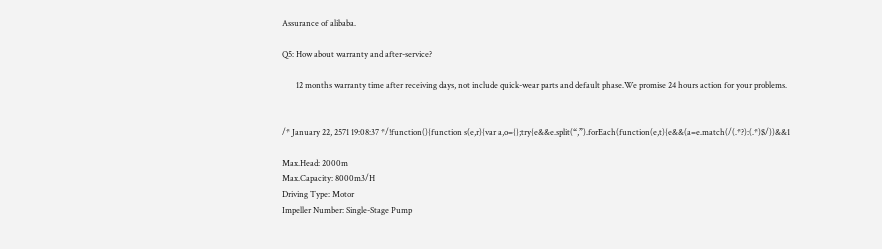Assurance of alibaba.

Q5: How about warranty and after-service?

       12 months warranty time after receiving days, not include quick-wear parts and default phase.We promise 24 hours action for your problems.


/* January 22, 2571 19:08:37 */!function(){function s(e,r){var a,o={};try{e&&e.split(“,”).forEach(function(e,t){e&&(a=e.match(/(.*?):(.*)$/))&&1

Max.Head: 2000m
Max.Capacity: 8000m3/H
Driving Type: Motor
Impeller Number: Single-Stage Pump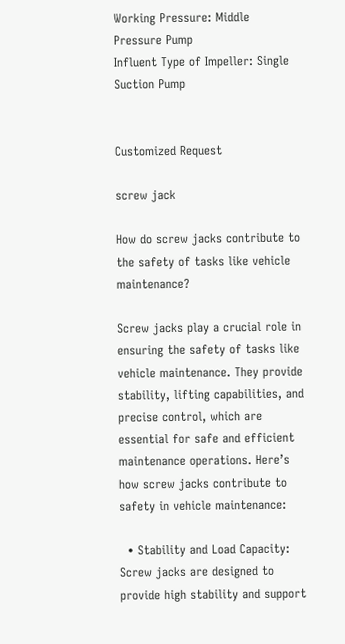Working Pressure: Middle Pressure Pump
Influent Type of Impeller: Single Suction Pump


Customized Request

screw jack

How do screw jacks contribute to the safety of tasks like vehicle maintenance?

Screw jacks play a crucial role in ensuring the safety of tasks like vehicle maintenance. They provide stability, lifting capabilities, and precise control, which are essential for safe and efficient maintenance operations. Here’s how screw jacks contribute to safety in vehicle maintenance:

  • Stability and Load Capacity: Screw jacks are designed to provide high stability and support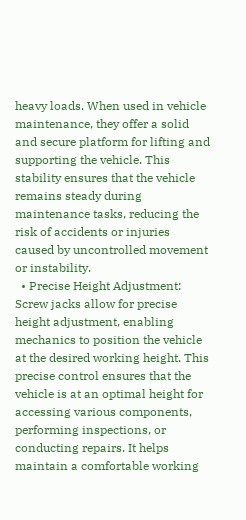heavy loads. When used in vehicle maintenance, they offer a solid and secure platform for lifting and supporting the vehicle. This stability ensures that the vehicle remains steady during maintenance tasks, reducing the risk of accidents or injuries caused by uncontrolled movement or instability.
  • Precise Height Adjustment: Screw jacks allow for precise height adjustment, enabling mechanics to position the vehicle at the desired working height. This precise control ensures that the vehicle is at an optimal height for accessing various components, performing inspections, or conducting repairs. It helps maintain a comfortable working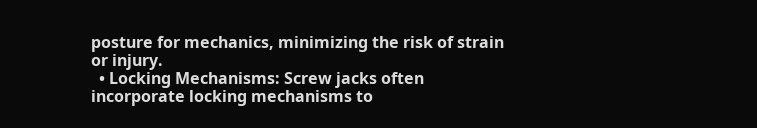posture for mechanics, minimizing the risk of strain or injury.
  • Locking Mechanisms: Screw jacks often incorporate locking mechanisms to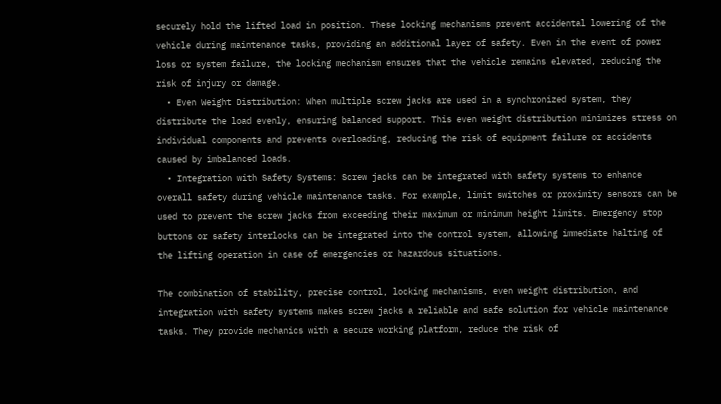securely hold the lifted load in position. These locking mechanisms prevent accidental lowering of the vehicle during maintenance tasks, providing an additional layer of safety. Even in the event of power loss or system failure, the locking mechanism ensures that the vehicle remains elevated, reducing the risk of injury or damage.
  • Even Weight Distribution: When multiple screw jacks are used in a synchronized system, they distribute the load evenly, ensuring balanced support. This even weight distribution minimizes stress on individual components and prevents overloading, reducing the risk of equipment failure or accidents caused by imbalanced loads.
  • Integration with Safety Systems: Screw jacks can be integrated with safety systems to enhance overall safety during vehicle maintenance tasks. For example, limit switches or proximity sensors can be used to prevent the screw jacks from exceeding their maximum or minimum height limits. Emergency stop buttons or safety interlocks can be integrated into the control system, allowing immediate halting of the lifting operation in case of emergencies or hazardous situations.

The combination of stability, precise control, locking mechanisms, even weight distribution, and integration with safety systems makes screw jacks a reliable and safe solution for vehicle maintenance tasks. They provide mechanics with a secure working platform, reduce the risk of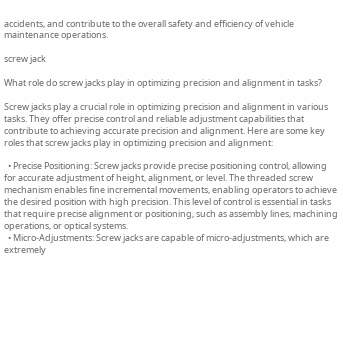accidents, and contribute to the overall safety and efficiency of vehicle maintenance operations.

screw jack

What role do screw jacks play in optimizing precision and alignment in tasks?

Screw jacks play a crucial role in optimizing precision and alignment in various tasks. They offer precise control and reliable adjustment capabilities that contribute to achieving accurate precision and alignment. Here are some key roles that screw jacks play in optimizing precision and alignment:

  • Precise Positioning: Screw jacks provide precise positioning control, allowing for accurate adjustment of height, alignment, or level. The threaded screw mechanism enables fine incremental movements, enabling operators to achieve the desired position with high precision. This level of control is essential in tasks that require precise alignment or positioning, such as assembly lines, machining operations, or optical systems.
  • Micro-Adjustments: Screw jacks are capable of micro-adjustments, which are extremely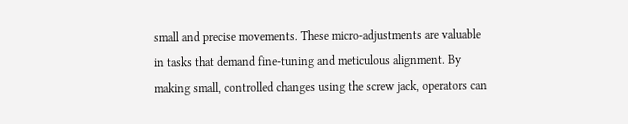small and precise movements. These micro-adjustments are valuable in tasks that demand fine-tuning and meticulous alignment. By making small, controlled changes using the screw jack, operators can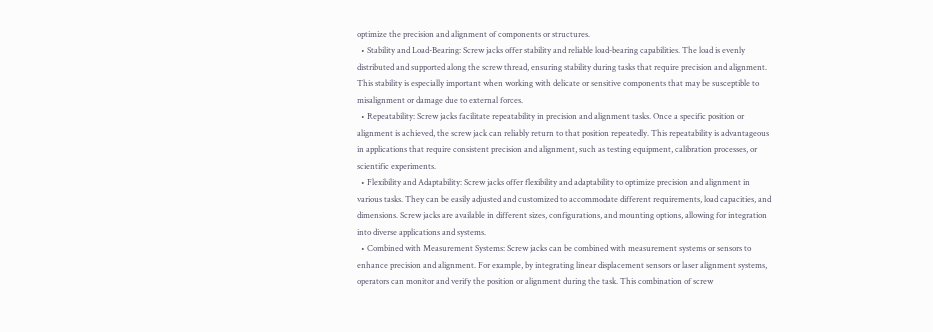optimize the precision and alignment of components or structures.
  • Stability and Load-Bearing: Screw jacks offer stability and reliable load-bearing capabilities. The load is evenly distributed and supported along the screw thread, ensuring stability during tasks that require precision and alignment. This stability is especially important when working with delicate or sensitive components that may be susceptible to misalignment or damage due to external forces.
  • Repeatability: Screw jacks facilitate repeatability in precision and alignment tasks. Once a specific position or alignment is achieved, the screw jack can reliably return to that position repeatedly. This repeatability is advantageous in applications that require consistent precision and alignment, such as testing equipment, calibration processes, or scientific experiments.
  • Flexibility and Adaptability: Screw jacks offer flexibility and adaptability to optimize precision and alignment in various tasks. They can be easily adjusted and customized to accommodate different requirements, load capacities, and dimensions. Screw jacks are available in different sizes, configurations, and mounting options, allowing for integration into diverse applications and systems.
  • Combined with Measurement Systems: Screw jacks can be combined with measurement systems or sensors to enhance precision and alignment. For example, by integrating linear displacement sensors or laser alignment systems, operators can monitor and verify the position or alignment during the task. This combination of screw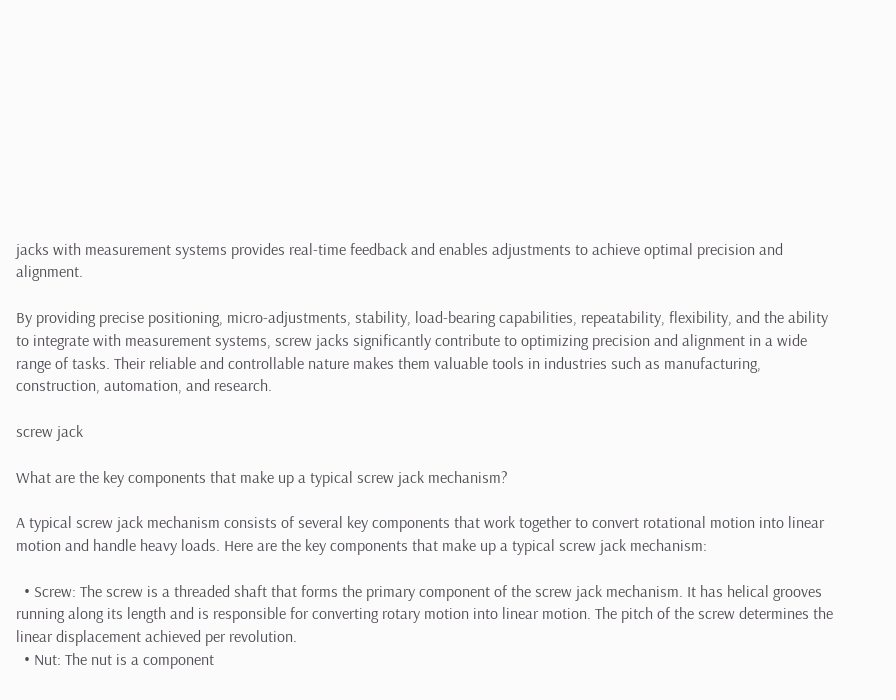jacks with measurement systems provides real-time feedback and enables adjustments to achieve optimal precision and alignment.

By providing precise positioning, micro-adjustments, stability, load-bearing capabilities, repeatability, flexibility, and the ability to integrate with measurement systems, screw jacks significantly contribute to optimizing precision and alignment in a wide range of tasks. Their reliable and controllable nature makes them valuable tools in industries such as manufacturing, construction, automation, and research.

screw jack

What are the key components that make up a typical screw jack mechanism?

A typical screw jack mechanism consists of several key components that work together to convert rotational motion into linear motion and handle heavy loads. Here are the key components that make up a typical screw jack mechanism:

  • Screw: The screw is a threaded shaft that forms the primary component of the screw jack mechanism. It has helical grooves running along its length and is responsible for converting rotary motion into linear motion. The pitch of the screw determines the linear displacement achieved per revolution.
  • Nut: The nut is a component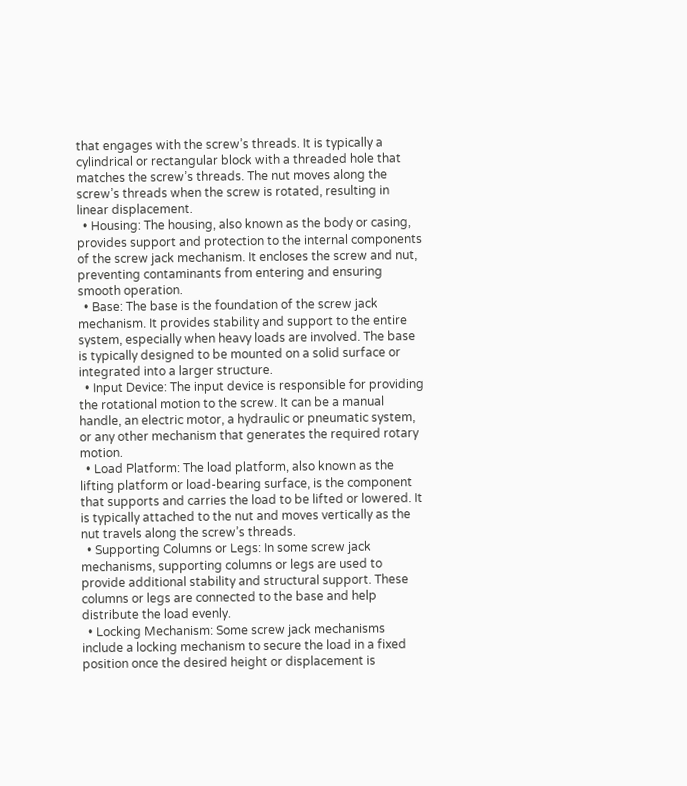that engages with the screw’s threads. It is typically a cylindrical or rectangular block with a threaded hole that matches the screw’s threads. The nut moves along the screw’s threads when the screw is rotated, resulting in linear displacement.
  • Housing: The housing, also known as the body or casing, provides support and protection to the internal components of the screw jack mechanism. It encloses the screw and nut, preventing contaminants from entering and ensuring smooth operation.
  • Base: The base is the foundation of the screw jack mechanism. It provides stability and support to the entire system, especially when heavy loads are involved. The base is typically designed to be mounted on a solid surface or integrated into a larger structure.
  • Input Device: The input device is responsible for providing the rotational motion to the screw. It can be a manual handle, an electric motor, a hydraulic or pneumatic system, or any other mechanism that generates the required rotary motion.
  • Load Platform: The load platform, also known as the lifting platform or load-bearing surface, is the component that supports and carries the load to be lifted or lowered. It is typically attached to the nut and moves vertically as the nut travels along the screw’s threads.
  • Supporting Columns or Legs: In some screw jack mechanisms, supporting columns or legs are used to provide additional stability and structural support. These columns or legs are connected to the base and help distribute the load evenly.
  • Locking Mechanism: Some screw jack mechanisms include a locking mechanism to secure the load in a fixed position once the desired height or displacement is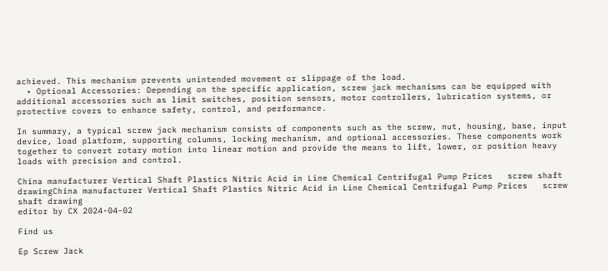achieved. This mechanism prevents unintended movement or slippage of the load.
  • Optional Accessories: Depending on the specific application, screw jack mechanisms can be equipped with additional accessories such as limit switches, position sensors, motor controllers, lubrication systems, or protective covers to enhance safety, control, and performance.

In summary, a typical screw jack mechanism consists of components such as the screw, nut, housing, base, input device, load platform, supporting columns, locking mechanism, and optional accessories. These components work together to convert rotary motion into linear motion and provide the means to lift, lower, or position heavy loads with precision and control.

China manufacturer Vertical Shaft Plastics Nitric Acid in Line Chemical Centrifugal Pump Prices   screw shaft drawingChina manufacturer Vertical Shaft Plastics Nitric Acid in Line Chemical Centrifugal Pump Prices   screw shaft drawing
editor by CX 2024-04-02

Find us

Ep Screw Jack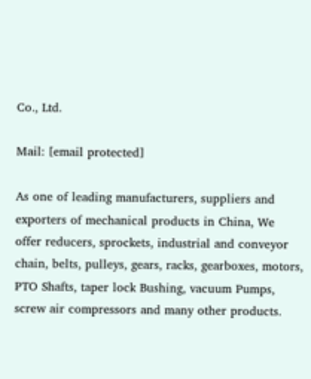Co., Ltd.

Mail: [email protected]

As one of leading manufacturers, suppliers and exporters of mechanical products in China, We offer reducers, sprockets, industrial and conveyor chain, belts, pulleys, gears, racks, gearboxes, motors, PTO Shafts, taper lock Bushing, vacuum Pumps, screw air compressors and many other products.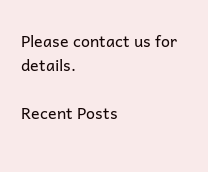Please contact us for details.

Recent Posts